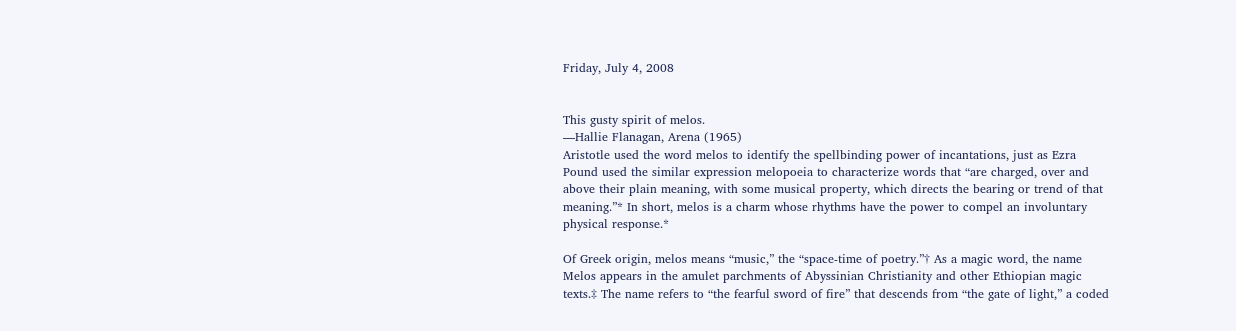Friday, July 4, 2008


This gusty spirit of melos.
—Hallie Flanagan, Arena (1965)
Aristotle used the word melos to identify the spellbinding power of incantations, just as Ezra Pound used the similar expression melopoeia to characterize words that “are charged, over and above their plain meaning, with some musical property, which directs the bearing or trend of that meaning.”* In short, melos is a charm whose rhythms have the power to compel an involuntary physical response.*

Of Greek origin, melos means “music,” the “space-time of poetry.”† As a magic word, the name Melos appears in the amulet parchments of Abyssinian Christianity and other Ethiopian magic texts.‡ The name refers to “the fearful sword of fire” that descends from “the gate of light,” a coded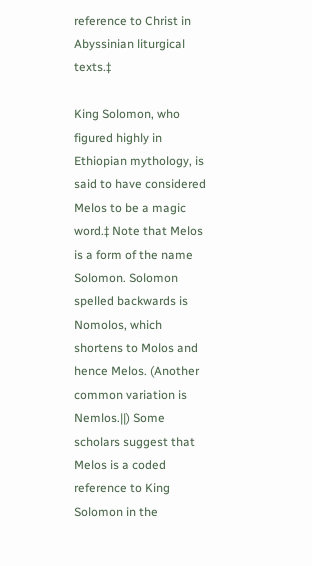reference to Christ in Abyssinian liturgical texts.‡

King Solomon, who figured highly in Ethiopian mythology, is said to have considered Melos to be a magic word.‡ Note that Melos is a form of the name Solomon. Solomon spelled backwards is Nomolos, which shortens to Molos and hence Melos. (Another common variation is Nemlos.||) Some scholars suggest that Melos is a coded reference to King Solomon in the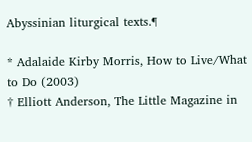Abyssinian liturgical texts.¶

* Adalaide Kirby Morris, How to Live/What to Do (2003)
† Elliott Anderson, The Little Magazine in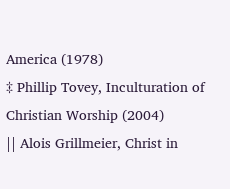America (1978)
‡ Phillip Tovey, Inculturation of Christian Worship (2004)
|| Alois Grillmeier, Christ in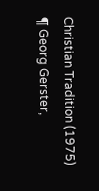Christian Tradition (1975)
¶ Georg Gerster,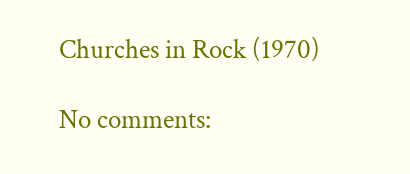Churches in Rock (1970)

No comments: